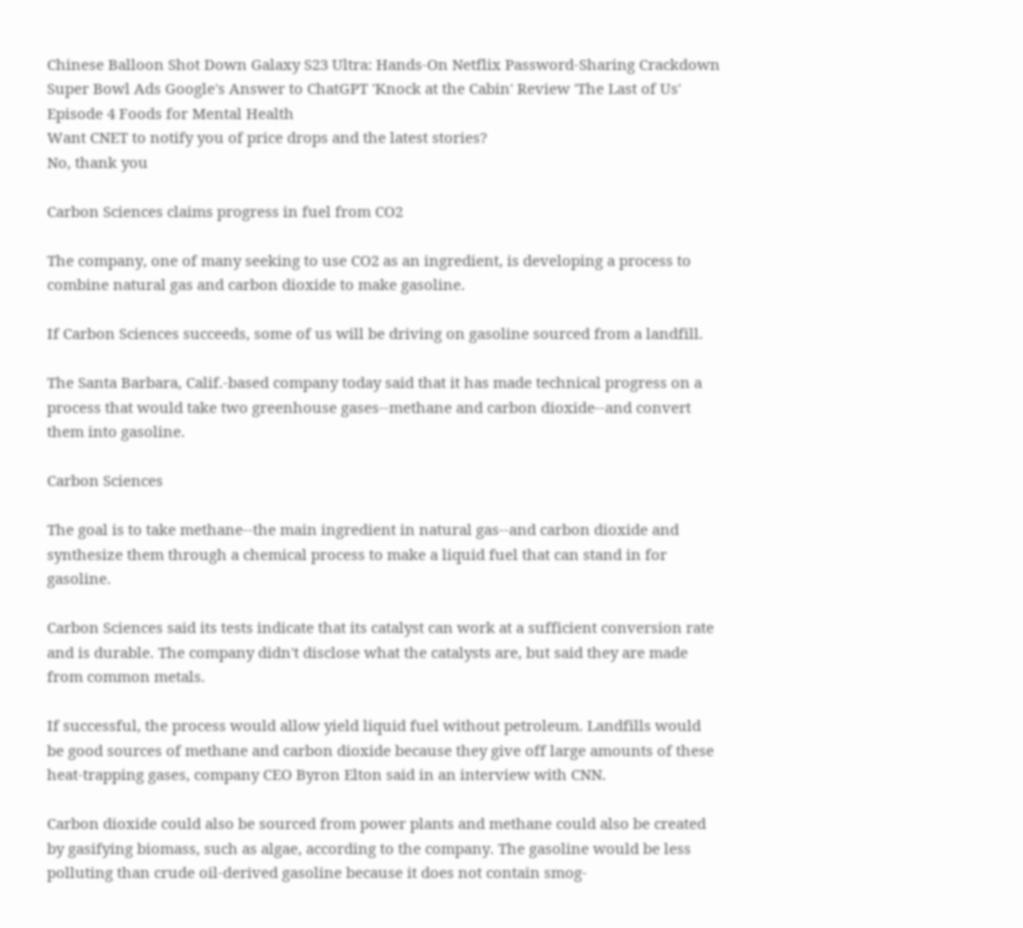Chinese Balloon Shot Down Galaxy S23 Ultra: Hands-On Netflix Password-Sharing Crackdown Super Bowl Ads Google's Answer to ChatGPT 'Knock at the Cabin' Review 'The Last of Us' Episode 4 Foods for Mental Health
Want CNET to notify you of price drops and the latest stories?
No, thank you

Carbon Sciences claims progress in fuel from CO2

The company, one of many seeking to use CO2 as an ingredient, is developing a process to combine natural gas and carbon dioxide to make gasoline.

If Carbon Sciences succeeds, some of us will be driving on gasoline sourced from a landfill.

The Santa Barbara, Calif.-based company today said that it has made technical progress on a process that would take two greenhouse gases--methane and carbon dioxide--and convert them into gasoline.

Carbon Sciences

The goal is to take methane--the main ingredient in natural gas--and carbon dioxide and synthesize them through a chemical process to make a liquid fuel that can stand in for gasoline.

Carbon Sciences said its tests indicate that its catalyst can work at a sufficient conversion rate and is durable. The company didn't disclose what the catalysts are, but said they are made from common metals.

If successful, the process would allow yield liquid fuel without petroleum. Landfills would be good sources of methane and carbon dioxide because they give off large amounts of these heat-trapping gases, company CEO Byron Elton said in an interview with CNN.

Carbon dioxide could also be sourced from power plants and methane could also be created by gasifying biomass, such as algae, according to the company. The gasoline would be less polluting than crude oil-derived gasoline because it does not contain smog-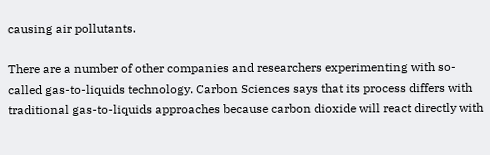causing air pollutants.

There are a number of other companies and researchers experimenting with so-called gas-to-liquids technology. Carbon Sciences says that its process differs with traditional gas-to-liquids approaches because carbon dioxide will react directly with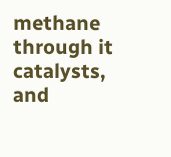methane through it catalysts, and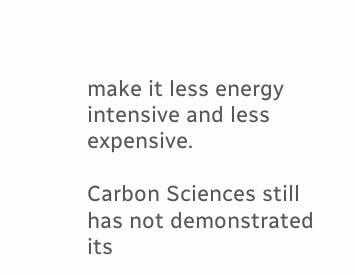make it less energy intensive and less expensive.

Carbon Sciences still has not demonstrated its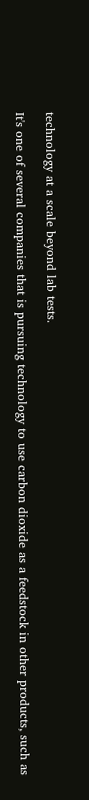technology at a scale beyond lab tests.

It's one of several companies that is pursuing technology to use carbon dioxide as a feedstock in other products, such as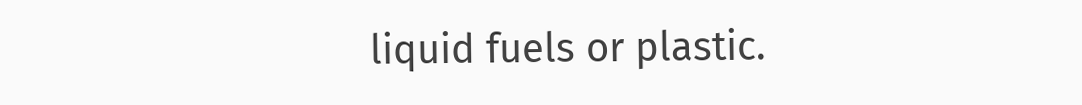liquid fuels or plastic.